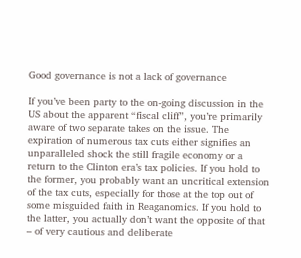Good governance is not a lack of governance

If you’ve been party to the on-going discussion in the US about the apparent “fiscal cliff”, you’re primarily aware of two separate takes on the issue. The expiration of numerous tax cuts either signifies an unparalleled shock the still fragile economy or a return to the Clinton era’s tax policies. If you hold to the former, you probably want an uncritical extension of the tax cuts, especially for those at the top out of some misguided faith in Reaganomics. If you hold to the latter, you actually don’t want the opposite of that – of very cautious and deliberate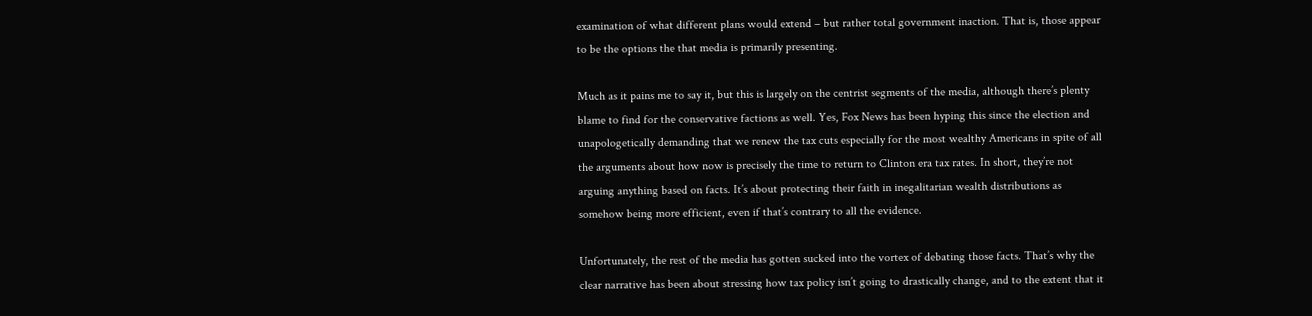examination of what different plans would extend – but rather total government inaction. That is, those appear to be the options the that media is primarily presenting.

Much as it pains me to say it, but this is largely on the centrist segments of the media, although there’s plenty blame to find for the conservative factions as well. Yes, Fox News has been hyping this since the election and unapologetically demanding that we renew the tax cuts especially for the most wealthy Americans in spite of all the arguments about how now is precisely the time to return to Clinton era tax rates. In short, they’re not arguing anything based on facts. It’s about protecting their faith in inegalitarian wealth distributions as somehow being more efficient, even if that’s contrary to all the evidence.

Unfortunately, the rest of the media has gotten sucked into the vortex of debating those facts. That’s why the clear narrative has been about stressing how tax policy isn’t going to drastically change, and to the extent that it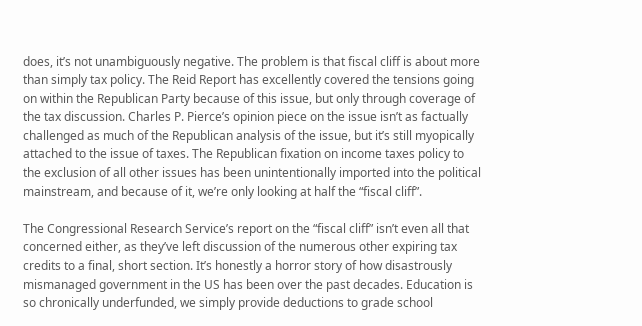does, it’s not unambiguously negative. The problem is that fiscal cliff is about more than simply tax policy. The Reid Report has excellently covered the tensions going on within the Republican Party because of this issue, but only through coverage of the tax discussion. Charles P. Pierce’s opinion piece on the issue isn’t as factually challenged as much of the Republican analysis of the issue, but it’s still myopically attached to the issue of taxes. The Republican fixation on income taxes policy to the exclusion of all other issues has been unintentionally imported into the political mainstream, and because of it, we’re only looking at half the “fiscal cliff”.

The Congressional Research Service’s report on the “fiscal cliff” isn’t even all that concerned either, as they’ve left discussion of the numerous other expiring tax credits to a final, short section. It’s honestly a horror story of how disastrously mismanaged government in the US has been over the past decades. Education is so chronically underfunded, we simply provide deductions to grade school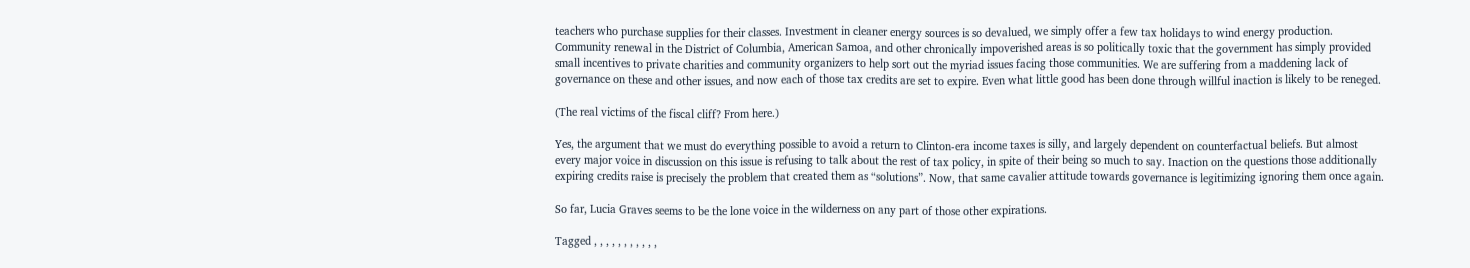teachers who purchase supplies for their classes. Investment in cleaner energy sources is so devalued, we simply offer a few tax holidays to wind energy production. Community renewal in the District of Columbia, American Samoa, and other chronically impoverished areas is so politically toxic that the government has simply provided small incentives to private charities and community organizers to help sort out the myriad issues facing those communities. We are suffering from a maddening lack of governance on these and other issues, and now each of those tax credits are set to expire. Even what little good has been done through willful inaction is likely to be reneged.

(The real victims of the fiscal cliff? From here.)

Yes, the argument that we must do everything possible to avoid a return to Clinton-era income taxes is silly, and largely dependent on counterfactual beliefs. But almost every major voice in discussion on this issue is refusing to talk about the rest of tax policy, in spite of their being so much to say. Inaction on the questions those additionally expiring credits raise is precisely the problem that created them as “solutions”. Now, that same cavalier attitude towards governance is legitimizing ignoring them once again.

So far, Lucia Graves seems to be the lone voice in the wilderness on any part of those other expirations.

Tagged , , , , , , , , , , ,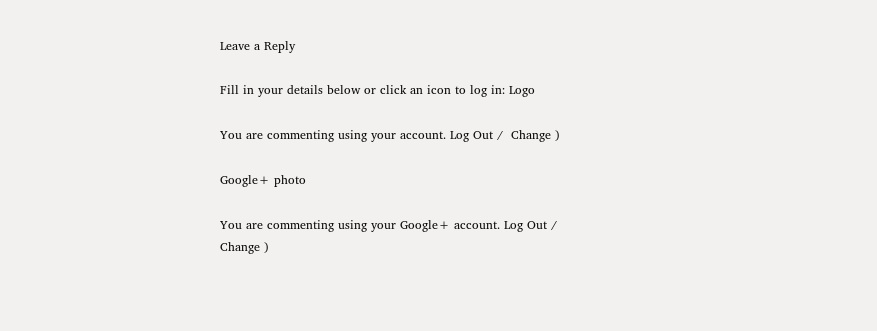Leave a Reply

Fill in your details below or click an icon to log in: Logo

You are commenting using your account. Log Out /  Change )

Google+ photo

You are commenting using your Google+ account. Log Out /  Change )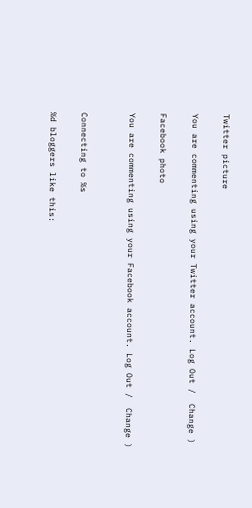Twitter picture

You are commenting using your Twitter account. Log Out /  Change )

Facebook photo

You are commenting using your Facebook account. Log Out /  Change )


Connecting to %s

%d bloggers like this: